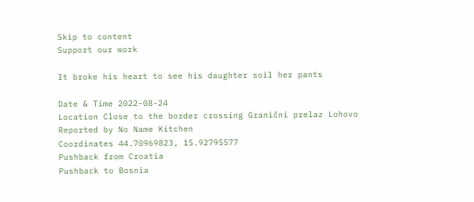Skip to content
Support our work

It broke his heart to see his daughter soil her pants

Date & Time 2022-08-24
Location Close to the border crossing Granični prelaz Lohovo
Reported by No Name Kitchen
Coordinates 44.70969823, 15.92795577
Pushback from Croatia
Pushback to Bosnia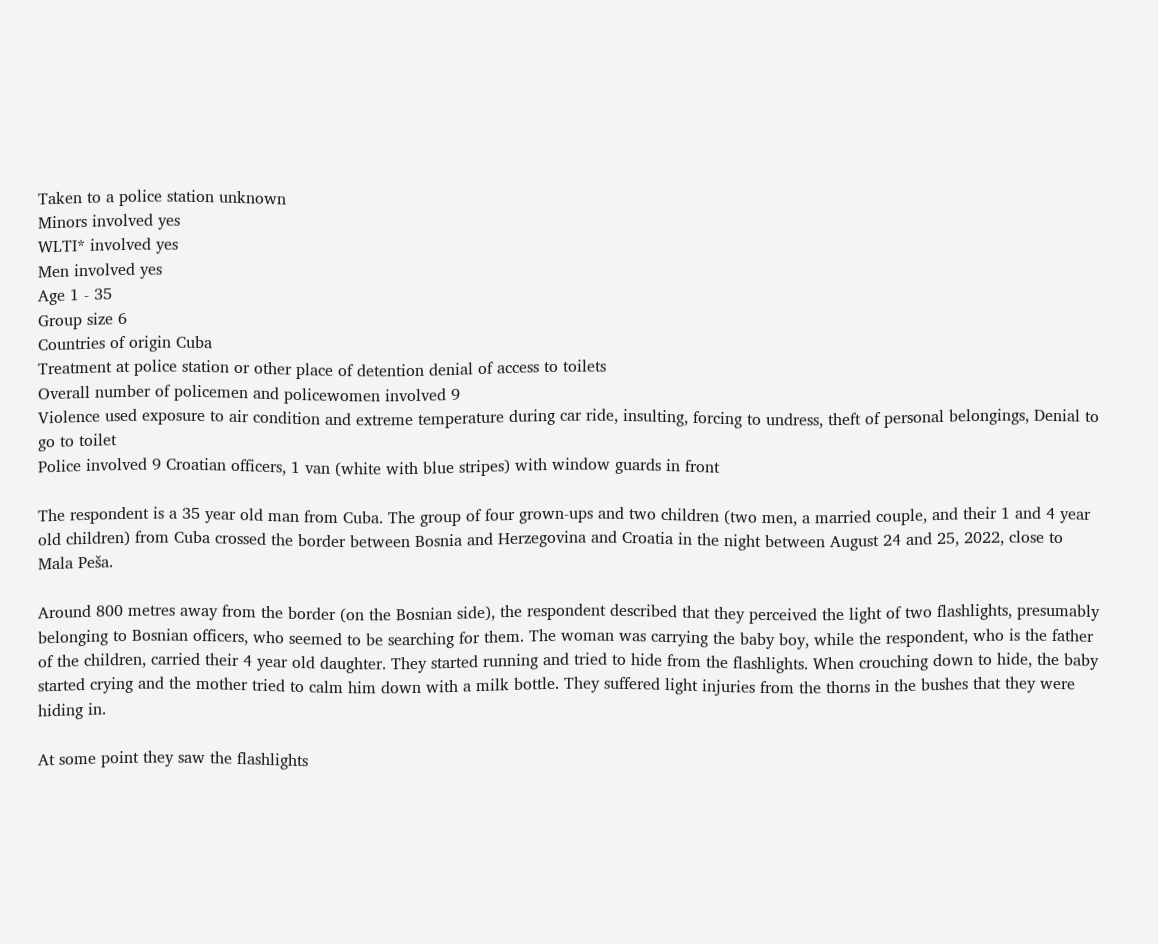Taken to a police station unknown
Minors involved yes
WLTI* involved yes
Men involved yes
Age 1 - 35
Group size 6
Countries of origin Cuba
Treatment at police station or other place of detention denial of access to toilets
Overall number of policemen and policewomen involved 9
Violence used exposure to air condition and extreme temperature during car ride, insulting, forcing to undress, theft of personal belongings, Denial to go to toilet
Police involved 9 Croatian officers, 1 van (white with blue stripes) with window guards in front

The respondent is a 35 year old man from Cuba. The group of four grown-ups and two children (two men, a married couple, and their 1 and 4 year old children) from Cuba crossed the border between Bosnia and Herzegovina and Croatia in the night between August 24 and 25, 2022, close to Mala Peša.

Around 800 metres away from the border (on the Bosnian side), the respondent described that they perceived the light of two flashlights, presumably belonging to Bosnian officers, who seemed to be searching for them. The woman was carrying the baby boy, while the respondent, who is the father of the children, carried their 4 year old daughter. They started running and tried to hide from the flashlights. When crouching down to hide, the baby started crying and the mother tried to calm him down with a milk bottle. They suffered light injuries from the thorns in the bushes that they were hiding in.

At some point they saw the flashlights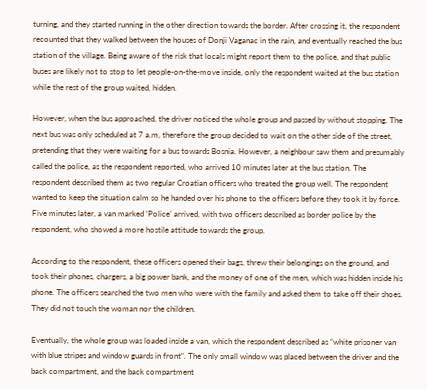turning, and they started running in the other direction towards the border. After crossing it, the respondent recounted that they walked between the houses of Donji Vaganac in the rain, and eventually reached the bus station of the village. Being aware of the risk that locals might report them to the police, and that public buses are likely not to stop to let people-on-the-move inside, only the respondent waited at the bus station while the rest of the group waited, hidden.

However, when the bus approached, the driver noticed the whole group and passed by without stopping. The next bus was only scheduled at 7 a.m, therefore the group decided to wait on the other side of the street, pretending that they were waiting for a bus towards Bosnia. However, a neighbour saw them and presumably called the police, as the respondent reported, who arrived 10 minutes later at the bus station. The respondent described them as two regular Croatian officers who treated the group well. The respondent wanted to keep the situation calm so he handed over his phone to the officers before they took it by force. Five minutes later, a van marked ‘Police’ arrived, with two officers described as border police by the respondent, who showed a more hostile attitude towards the group.

According to the respondent, these officers opened their bags, threw their belongings on the ground, and took their phones, chargers, a big power bank, and the money of one of the men, which was hidden inside his phone. The officers searched the two men who were with the family and asked them to take off their shoes. They did not touch the woman nor the children.

Eventually, the whole group was loaded inside a van, which the respondent described as “white prisoner van with blue stripes and window guards in front“. The only small window was placed between the driver and the back compartment, and the back compartment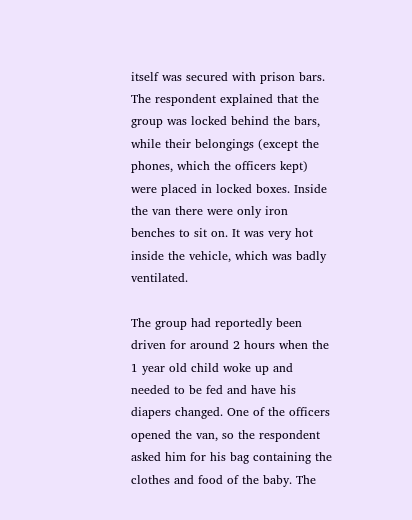itself was secured with prison bars. The respondent explained that the group was locked behind the bars, while their belongings (except the phones, which the officers kept) were placed in locked boxes. Inside the van there were only iron benches to sit on. It was very hot inside the vehicle, which was badly ventilated.

The group had reportedly been driven for around 2 hours when the 1 year old child woke up and needed to be fed and have his diapers changed. One of the officers opened the van, so the respondent asked him for his bag containing the clothes and food of the baby. The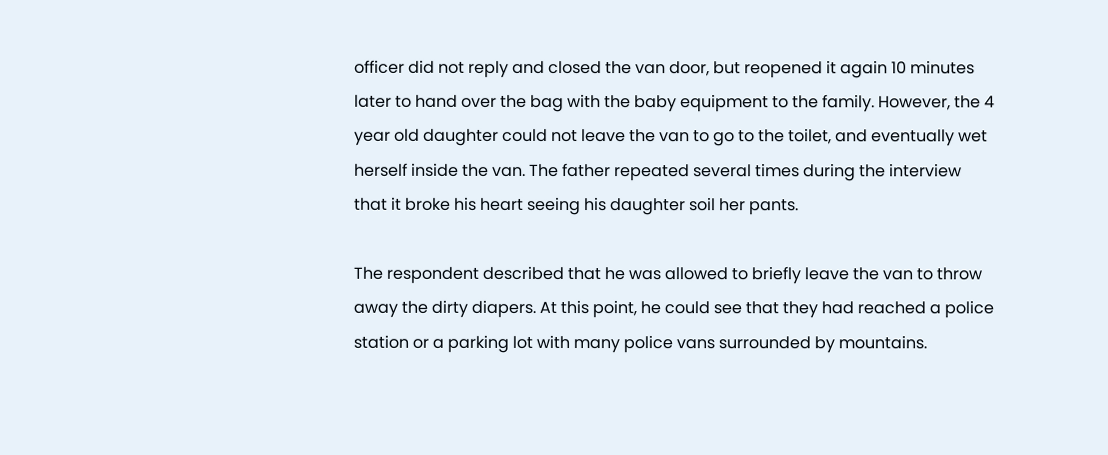officer did not reply and closed the van door, but reopened it again 10 minutes later to hand over the bag with the baby equipment to the family. However, the 4 year old daughter could not leave the van to go to the toilet, and eventually wet herself inside the van. The father repeated several times during the interview that it broke his heart seeing his daughter soil her pants.

The respondent described that he was allowed to briefly leave the van to throw away the dirty diapers. At this point, he could see that they had reached a police station or a parking lot with many police vans surrounded by mountains.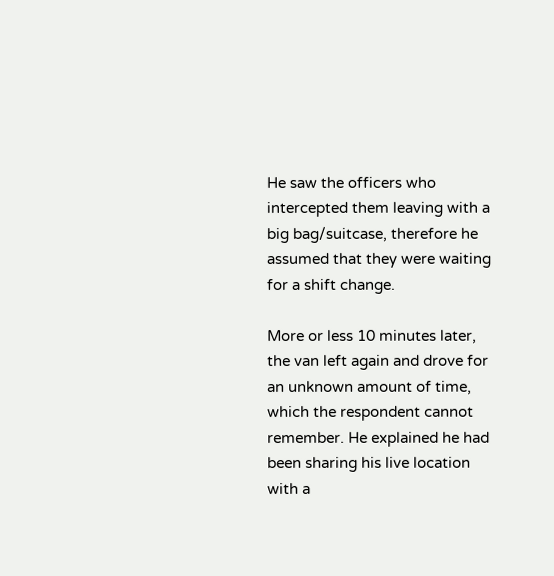He saw the officers who intercepted them leaving with a big bag/suitcase, therefore he assumed that they were waiting for a shift change.

More or less 10 minutes later, the van left again and drove for an unknown amount of time, which the respondent cannot remember. He explained he had been sharing his live location with a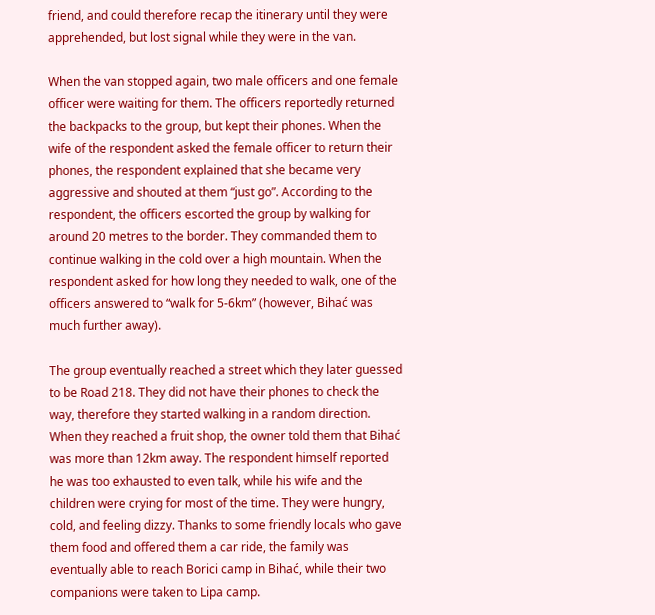friend, and could therefore recap the itinerary until they were apprehended, but lost signal while they were in the van.

When the van stopped again, two male officers and one female officer were waiting for them. The officers reportedly returned the backpacks to the group, but kept their phones. When the wife of the respondent asked the female officer to return their phones, the respondent explained that she became very aggressive and shouted at them “just go”. According to the respondent, the officers escorted the group by walking for around 20 metres to the border. They commanded them to continue walking in the cold over a high mountain. When the respondent asked for how long they needed to walk, one of the officers answered to “walk for 5-6km” (however, Bihać was much further away).

The group eventually reached a street which they later guessed to be Road 218. They did not have their phones to check the way, therefore they started walking in a random direction. When they reached a fruit shop, the owner told them that Bihać was more than 12km away. The respondent himself reported he was too exhausted to even talk, while his wife and the children were crying for most of the time. They were hungry, cold, and feeling dizzy. Thanks to some friendly locals who gave them food and offered them a car ride, the family was eventually able to reach Borici camp in Bihać, while their two companions were taken to Lipa camp.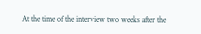At the time of the interview two weeks after the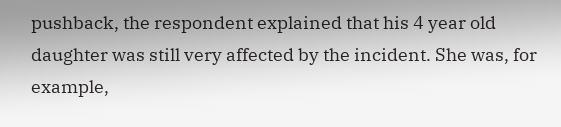pushback, the respondent explained that his 4 year old daughter was still very affected by the incident. She was, for example,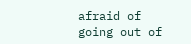afraid of going out of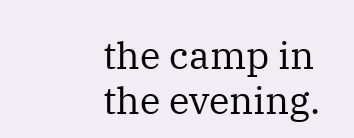the camp in the evening.